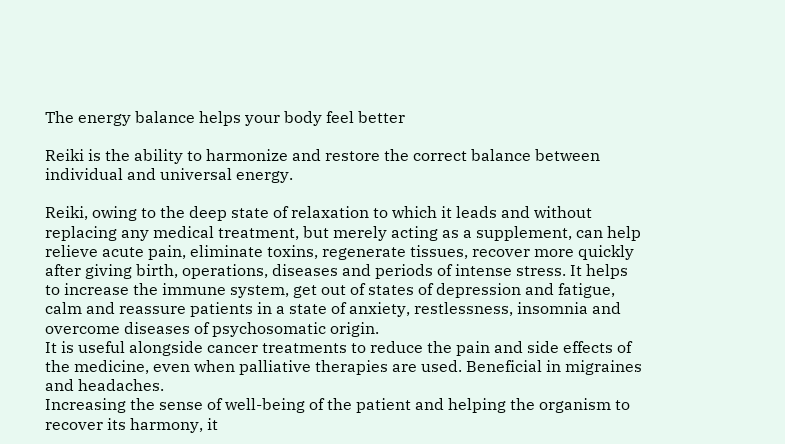The energy balance helps your body feel better

Reiki is the ability to harmonize and restore the correct balance between individual and universal energy.

Reiki, owing to the deep state of relaxation to which it leads and without replacing any medical treatment, but merely acting as a supplement, can help relieve acute pain, eliminate toxins, regenerate tissues, recover more quickly after giving birth, operations, diseases and periods of intense stress. It helps to increase the immune system, get out of states of depression and fatigue, calm and reassure patients in a state of anxiety, restlessness, insomnia and overcome diseases of psychosomatic origin.
It is useful alongside cancer treatments to reduce the pain and side effects of the medicine, even when palliative therapies are used. Beneficial in migraines and headaches.
Increasing the sense of well-being of the patient and helping the organism to recover its harmony, it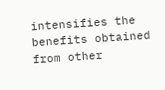intensifies the benefits obtained from other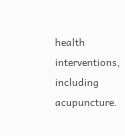health interventions, including acupuncture.